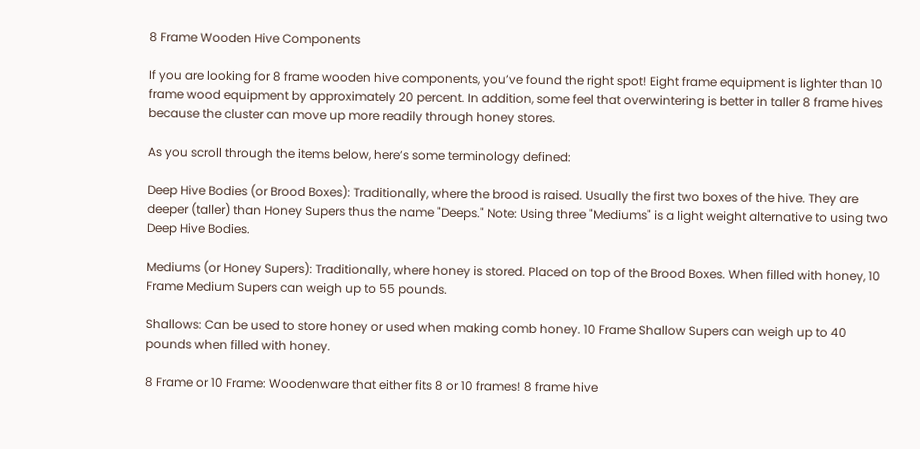8 Frame Wooden Hive Components

If you are looking for 8 frame wooden hive components, you’ve found the right spot! Eight frame equipment is lighter than 10 frame wood equipment by approximately 20 percent. In addition, some feel that overwintering is better in taller 8 frame hives because the cluster can move up more readily through honey stores.

As you scroll through the items below, here’s some terminology defined:

Deep Hive Bodies (or Brood Boxes): Traditionally, where the brood is raised. Usually the first two boxes of the hive. They are deeper (taller) than Honey Supers thus the name "Deeps." Note: Using three "Mediums" is a light weight alternative to using two Deep Hive Bodies.

Mediums (or Honey Supers): Traditionally, where honey is stored. Placed on top of the Brood Boxes. When filled with honey, 10 Frame Medium Supers can weigh up to 55 pounds.

Shallows: Can be used to store honey or used when making comb honey. 10 Frame Shallow Supers can weigh up to 40 pounds when filled with honey.

8 Frame or 10 Frame: Woodenware that either fits 8 or 10 frames! 8 frame hive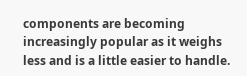components are becoming increasingly popular as it weighs less and is a little easier to handle.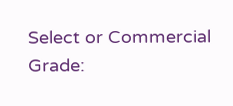Select or Commercial Grade: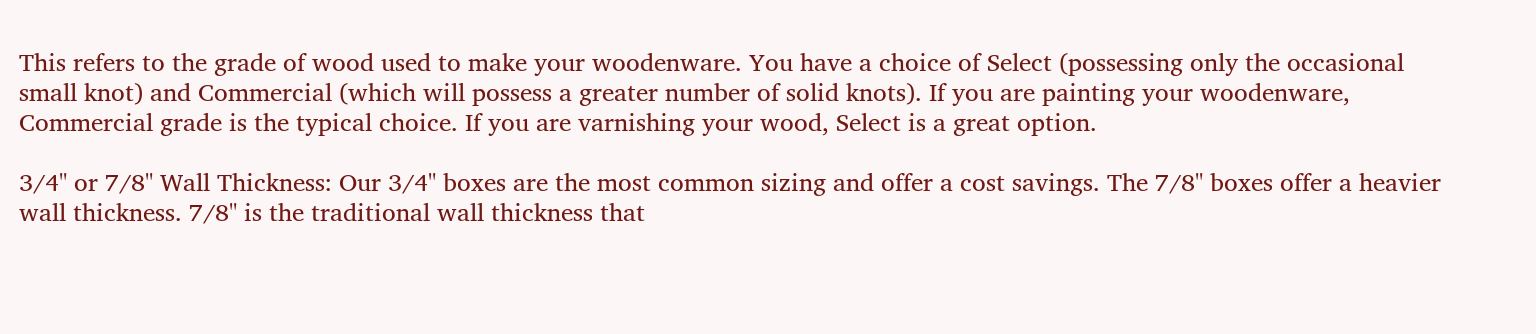This refers to the grade of wood used to make your woodenware. You have a choice of Select (possessing only the occasional small knot) and Commercial (which will possess a greater number of solid knots). If you are painting your woodenware, Commercial grade is the typical choice. If you are varnishing your wood, Select is a great option.

3/4" or 7/8" Wall Thickness: Our 3/4" boxes are the most common sizing and offer a cost savings. The 7/8" boxes offer a heavier wall thickness. 7/8" is the traditional wall thickness that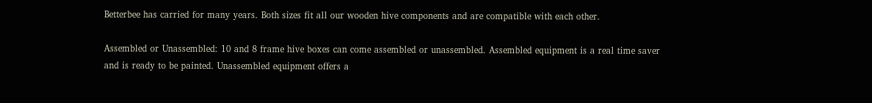Betterbee has carried for many years. Both sizes fit all our wooden hive components and are compatible with each other.

Assembled or Unassembled: 10 and 8 frame hive boxes can come assembled or unassembled. Assembled equipment is a real time saver and is ready to be painted. Unassembled equipment offers a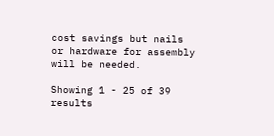cost savings but nails or hardware for assembly will be needed.

Showing 1 - 25 of 39 results